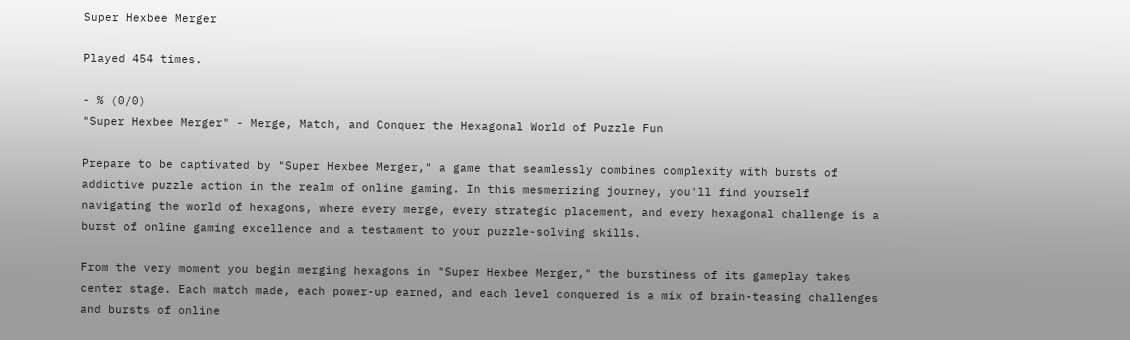Super Hexbee Merger

Played 454 times.

- % (0/0)
"Super Hexbee Merger" - Merge, Match, and Conquer the Hexagonal World of Puzzle Fun

Prepare to be captivated by "Super Hexbee Merger," a game that seamlessly combines complexity with bursts of addictive puzzle action in the realm of online gaming. In this mesmerizing journey, you'll find yourself navigating the world of hexagons, where every merge, every strategic placement, and every hexagonal challenge is a burst of online gaming excellence and a testament to your puzzle-solving skills.

From the very moment you begin merging hexagons in "Super Hexbee Merger," the burstiness of its gameplay takes center stage. Each match made, each power-up earned, and each level conquered is a mix of brain-teasing challenges and bursts of online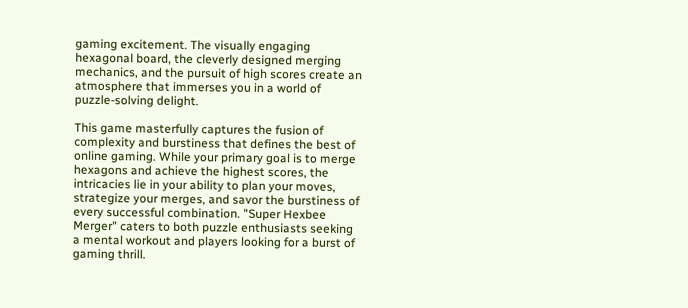gaming excitement. The visually engaging hexagonal board, the cleverly designed merging mechanics, and the pursuit of high scores create an atmosphere that immerses you in a world of puzzle-solving delight.

This game masterfully captures the fusion of complexity and burstiness that defines the best of online gaming. While your primary goal is to merge hexagons and achieve the highest scores, the intricacies lie in your ability to plan your moves, strategize your merges, and savor the burstiness of every successful combination. "Super Hexbee Merger" caters to both puzzle enthusiasts seeking a mental workout and players looking for a burst of gaming thrill.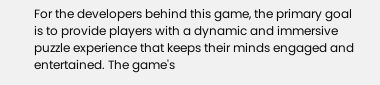For the developers behind this game, the primary goal is to provide players with a dynamic and immersive puzzle experience that keeps their minds engaged and entertained. The game's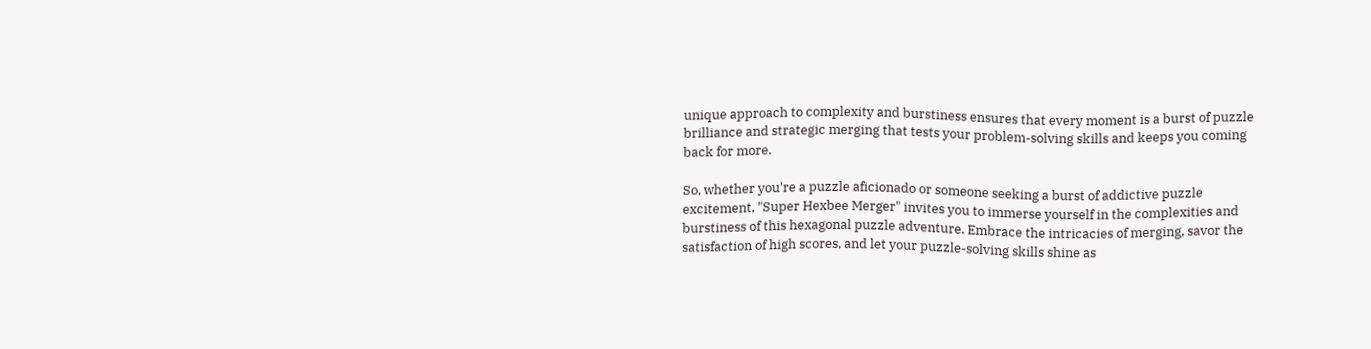unique approach to complexity and burstiness ensures that every moment is a burst of puzzle brilliance and strategic merging that tests your problem-solving skills and keeps you coming back for more.

So, whether you're a puzzle aficionado or someone seeking a burst of addictive puzzle excitement, "Super Hexbee Merger" invites you to immerse yourself in the complexities and burstiness of this hexagonal puzzle adventure. Embrace the intricacies of merging, savor the satisfaction of high scores, and let your puzzle-solving skills shine as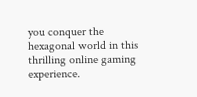you conquer the hexagonal world in this thrilling online gaming experience.